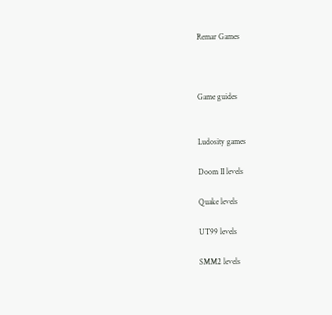Remar Games



Game guides


Ludosity games

Doom II levels

Quake levels

UT99 levels

SMM2 levels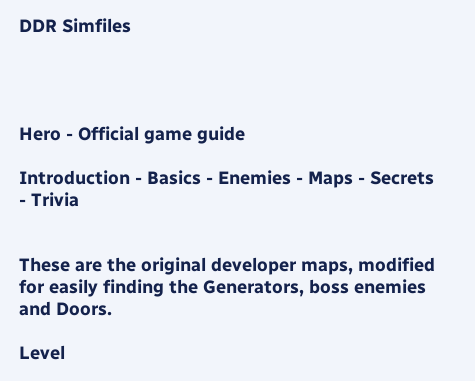DDR Simfiles




Hero - Official game guide

Introduction - Basics - Enemies - Maps - Secrets - Trivia


These are the original developer maps, modified for easily finding the Generators, boss enemies and Doors.

Level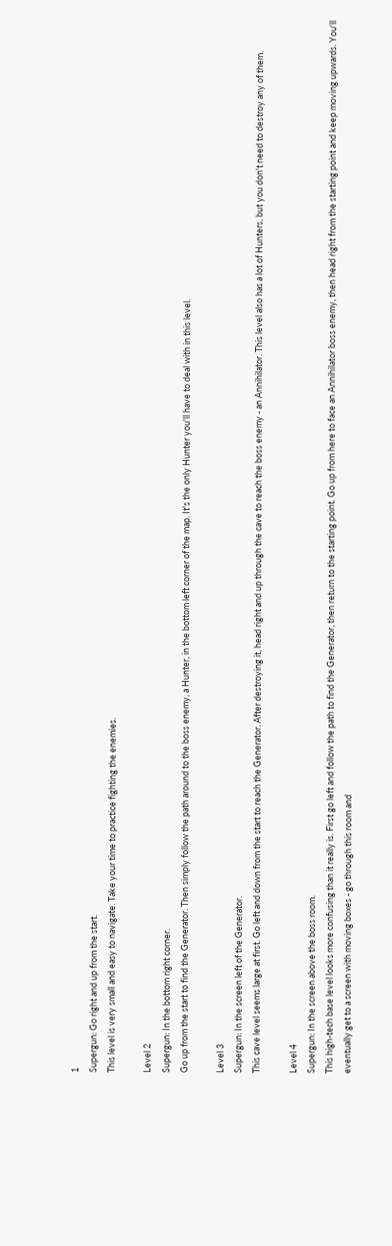1
Supergun: Go right and up from the start.
This level is very small and easy to navigate. Take your time to practice fighting the enemies.

Level 2
Supergun: In the bottom right corner.
Go up from the start to find the Generator. Then simply follow the path around to the boss enemy, a Hunter, in the bottom left corner of the map. It's the only Hunter you'll have to deal with in this level.

Level 3
Supergun: In the screen left of the Generator.
This cave level seems large at first. Go left and down from the start to reach the Generator. After destroying it, head right and up through the cave to reach the boss enemy - an Annihilator. This level also has a lot of Hunters, but you don't need to destroy any of them.

Level 4
Supergun: In the screen above the boss room.
This high-tech base level looks more confusing than it really is. First go left and follow the path to find the Generator, then return to the starting point. Go up from here to face an Annihilator boss enemy, then head right from the starting point and keep moving upwards. You'll eventually get to a screen with moving boxes - go through this room and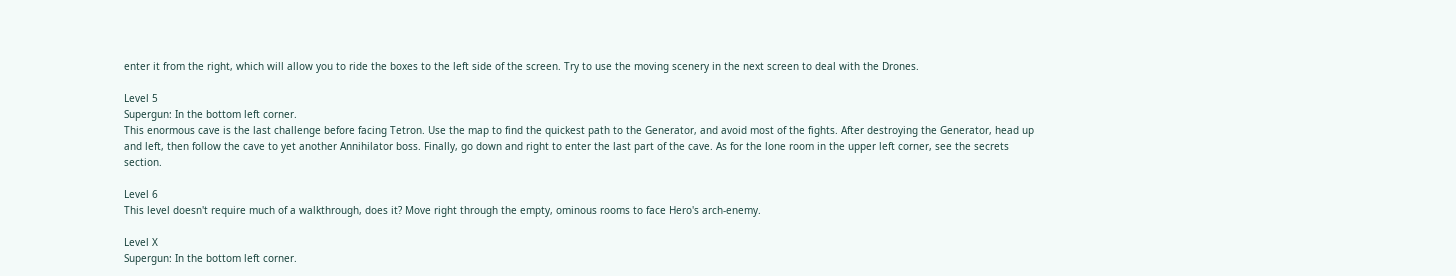enter it from the right, which will allow you to ride the boxes to the left side of the screen. Try to use the moving scenery in the next screen to deal with the Drones.

Level 5
Supergun: In the bottom left corner.
This enormous cave is the last challenge before facing Tetron. Use the map to find the quickest path to the Generator, and avoid most of the fights. After destroying the Generator, head up and left, then follow the cave to yet another Annihilator boss. Finally, go down and right to enter the last part of the cave. As for the lone room in the upper left corner, see the secrets section.

Level 6
This level doesn't require much of a walkthrough, does it? Move right through the empty, ominous rooms to face Hero's arch-enemy.

Level X
Supergun: In the bottom left corner.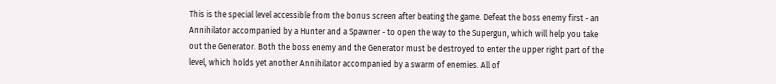This is the special level accessible from the bonus screen after beating the game. Defeat the boss enemy first - an Annihilator accompanied by a Hunter and a Spawner - to open the way to the Supergun, which will help you take out the Generator. Both the boss enemy and the Generator must be destroyed to enter the upper right part of the level, which holds yet another Annihilator accompanied by a swarm of enemies. All of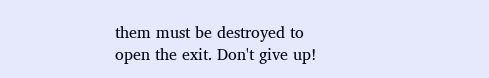them must be destroyed to open the exit. Don't give up!